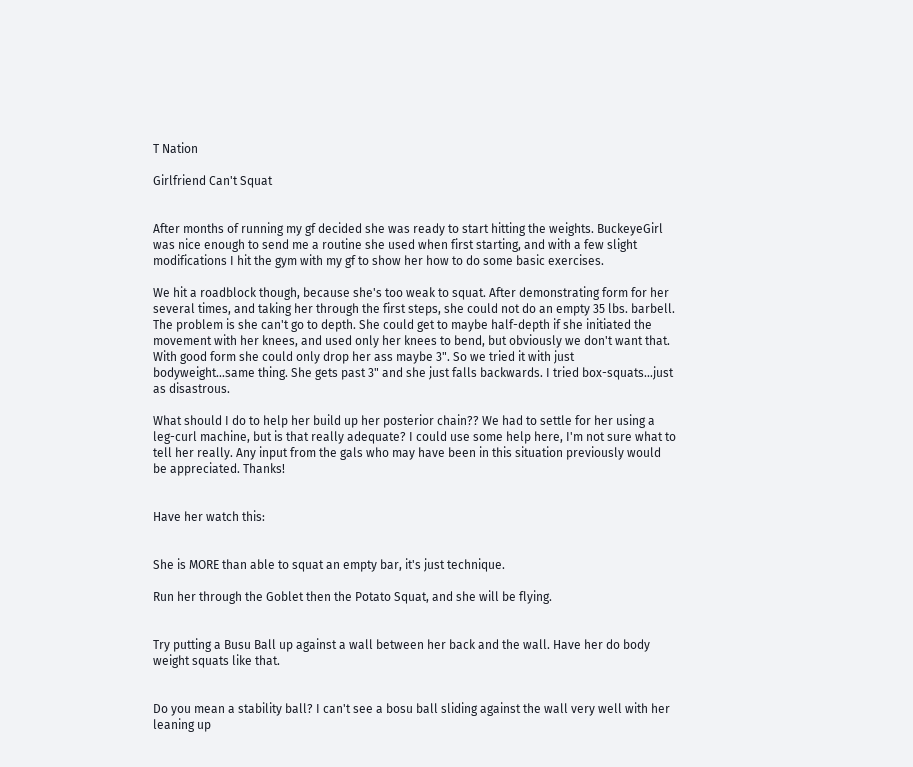T Nation

Girlfriend Can't Squat


After months of running my gf decided she was ready to start hitting the weights. BuckeyeGirl was nice enough to send me a routine she used when first starting, and with a few slight modifications I hit the gym with my gf to show her how to do some basic exercises.

We hit a roadblock though, because she's too weak to squat. After demonstrating form for her several times, and taking her through the first steps, she could not do an empty 35 lbs. barbell. The problem is she can't go to depth. She could get to maybe half-depth if she initiated the movement with her knees, and used only her knees to bend, but obviously we don't want that. With good form she could only drop her ass maybe 3". So we tried it with just bodyweight...same thing. She gets past 3" and she just falls backwards. I tried box-squats...just as disastrous.

What should I do to help her build up her posterior chain?? We had to settle for her using a leg-curl machine, but is that really adequate? I could use some help here, I'm not sure what to tell her really. Any input from the gals who may have been in this situation previously would be appreciated. Thanks!


Have her watch this:


She is MORE than able to squat an empty bar, it's just technique.

Run her through the Goblet then the Potato Squat, and she will be flying.


Try putting a Busu Ball up against a wall between her back and the wall. Have her do body weight squats like that.


Do you mean a stability ball? I can't see a bosu ball sliding against the wall very well with her leaning up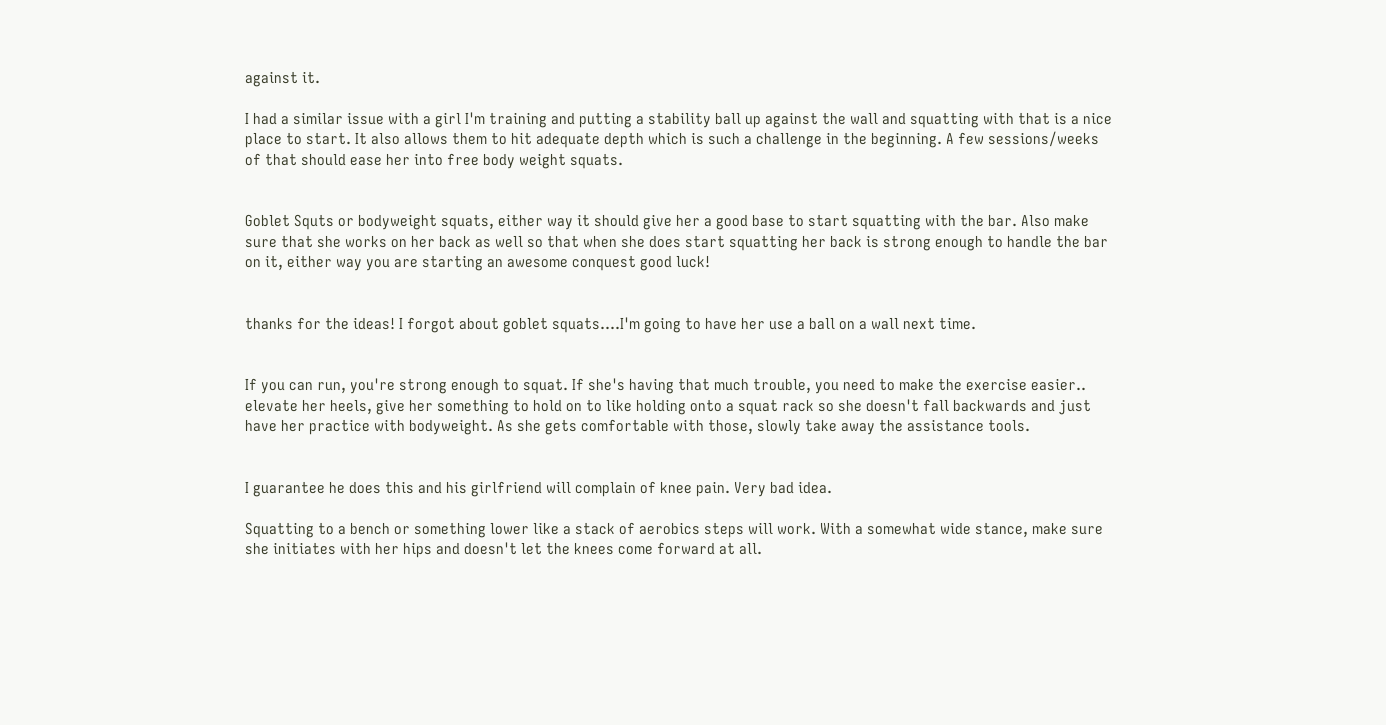against it.

I had a similar issue with a girl I'm training and putting a stability ball up against the wall and squatting with that is a nice place to start. It also allows them to hit adequate depth which is such a challenge in the beginning. A few sessions/weeks of that should ease her into free body weight squats.


Goblet Squts or bodyweight squats, either way it should give her a good base to start squatting with the bar. Also make sure that she works on her back as well so that when she does start squatting her back is strong enough to handle the bar on it, either way you are starting an awesome conquest good luck!


thanks for the ideas! I forgot about goblet squats....I'm going to have her use a ball on a wall next time.


If you can run, you're strong enough to squat. If she's having that much trouble, you need to make the exercise easier.. elevate her heels, give her something to hold on to like holding onto a squat rack so she doesn't fall backwards and just have her practice with bodyweight. As she gets comfortable with those, slowly take away the assistance tools.


I guarantee he does this and his girlfriend will complain of knee pain. Very bad idea.

Squatting to a bench or something lower like a stack of aerobics steps will work. With a somewhat wide stance, make sure she initiates with her hips and doesn't let the knees come forward at all.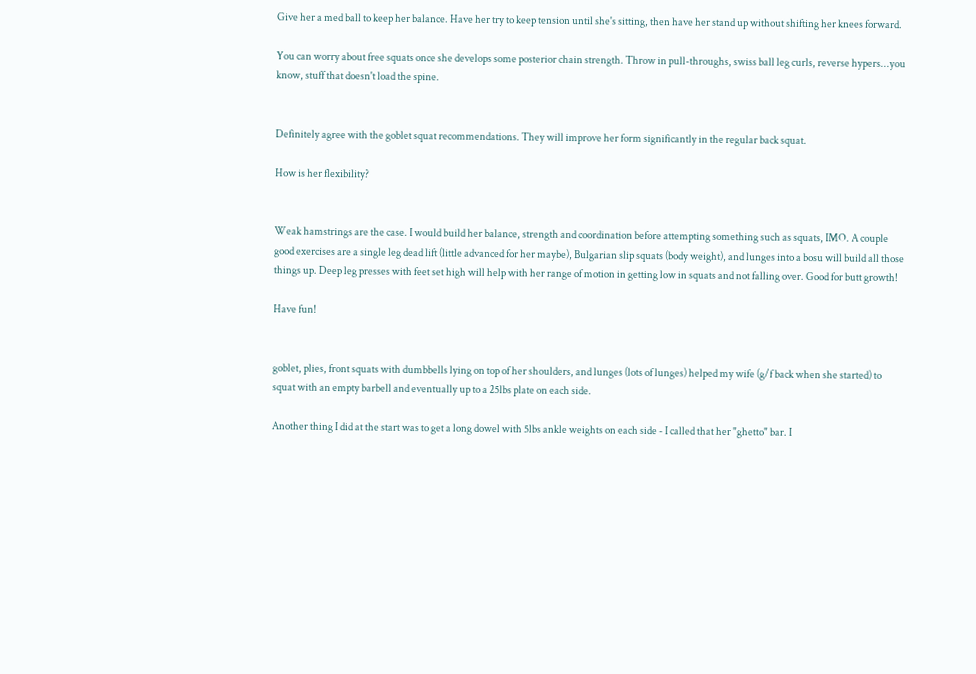Give her a med ball to keep her balance. Have her try to keep tension until she's sitting, then have her stand up without shifting her knees forward.

You can worry about free squats once she develops some posterior chain strength. Throw in pull-throughs, swiss ball leg curls, reverse hypers...you know, stuff that doesn't load the spine.


Definitely agree with the goblet squat recommendations. They will improve her form significantly in the regular back squat.

How is her flexibility?


Weak hamstrings are the case. I would build her balance, strength and coordination before attempting something such as squats, IMO. A couple good exercises are a single leg dead lift (little advanced for her maybe), Bulgarian slip squats (body weight), and lunges into a bosu will build all those things up. Deep leg presses with feet set high will help with her range of motion in getting low in squats and not falling over. Good for butt growth!

Have fun!


goblet, plies, front squats with dumbbells lying on top of her shoulders, and lunges (lots of lunges) helped my wife (g/f back when she started) to squat with an empty barbell and eventually up to a 25lbs plate on each side.

Another thing I did at the start was to get a long dowel with 5lbs ankle weights on each side - I called that her "ghetto" bar. I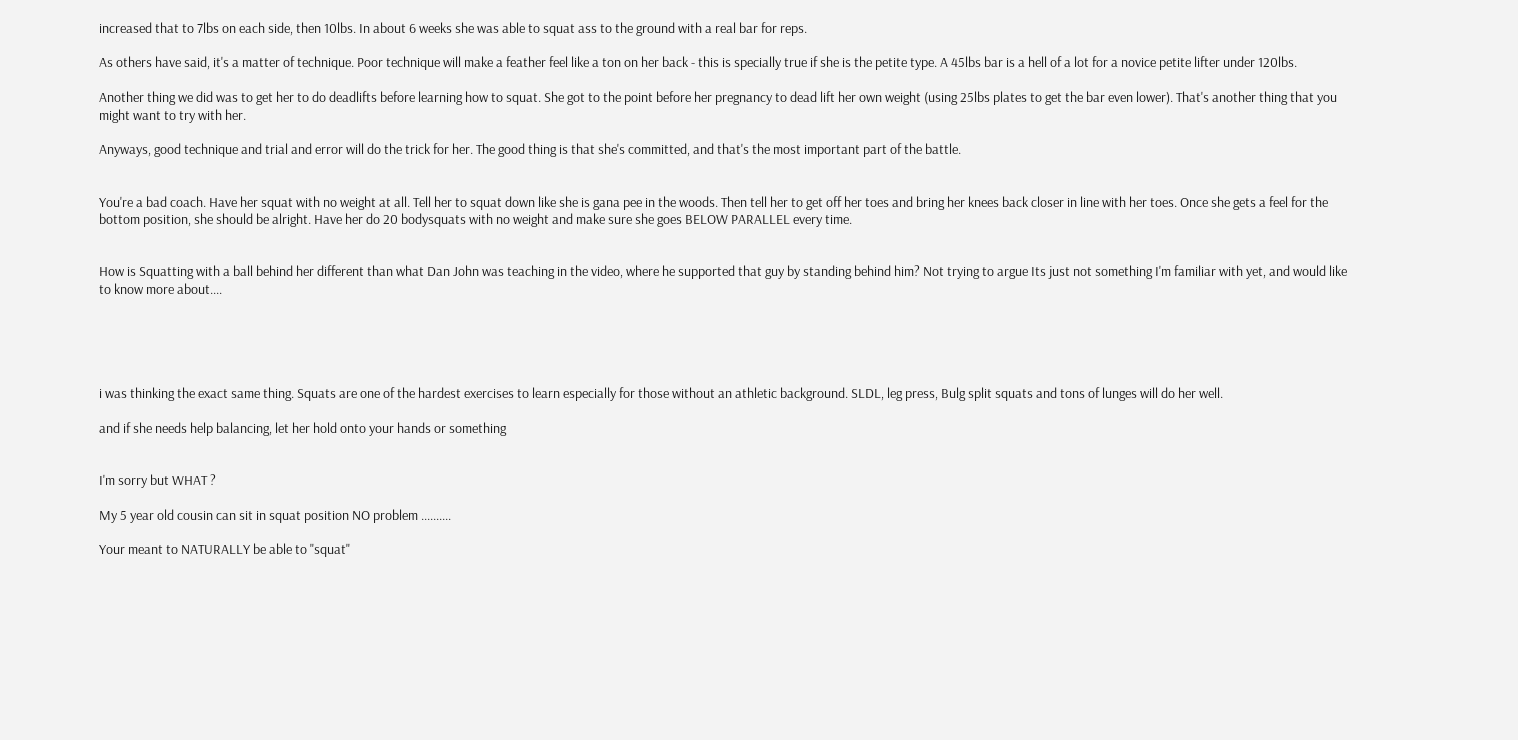increased that to 7lbs on each side, then 10lbs. In about 6 weeks she was able to squat ass to the ground with a real bar for reps.

As others have said, it's a matter of technique. Poor technique will make a feather feel like a ton on her back - this is specially true if she is the petite type. A 45lbs bar is a hell of a lot for a novice petite lifter under 120lbs.

Another thing we did was to get her to do deadlifts before learning how to squat. She got to the point before her pregnancy to dead lift her own weight (using 25lbs plates to get the bar even lower). That's another thing that you might want to try with her.

Anyways, good technique and trial and error will do the trick for her. The good thing is that she's committed, and that's the most important part of the battle.


You're a bad coach. Have her squat with no weight at all. Tell her to squat down like she is gana pee in the woods. Then tell her to get off her toes and bring her knees back closer in line with her toes. Once she gets a feel for the bottom position, she should be alright. Have her do 20 bodysquats with no weight and make sure she goes BELOW PARALLEL every time.


How is Squatting with a ball behind her different than what Dan John was teaching in the video, where he supported that guy by standing behind him? Not trying to argue Its just not something I'm familiar with yet, and would like to know more about....





i was thinking the exact same thing. Squats are one of the hardest exercises to learn especially for those without an athletic background. SLDL, leg press, Bulg split squats and tons of lunges will do her well.

and if she needs help balancing, let her hold onto your hands or something


I'm sorry but WHAT ?

My 5 year old cousin can sit in squat position NO problem ..........

Your meant to NATURALLY be able to "squat"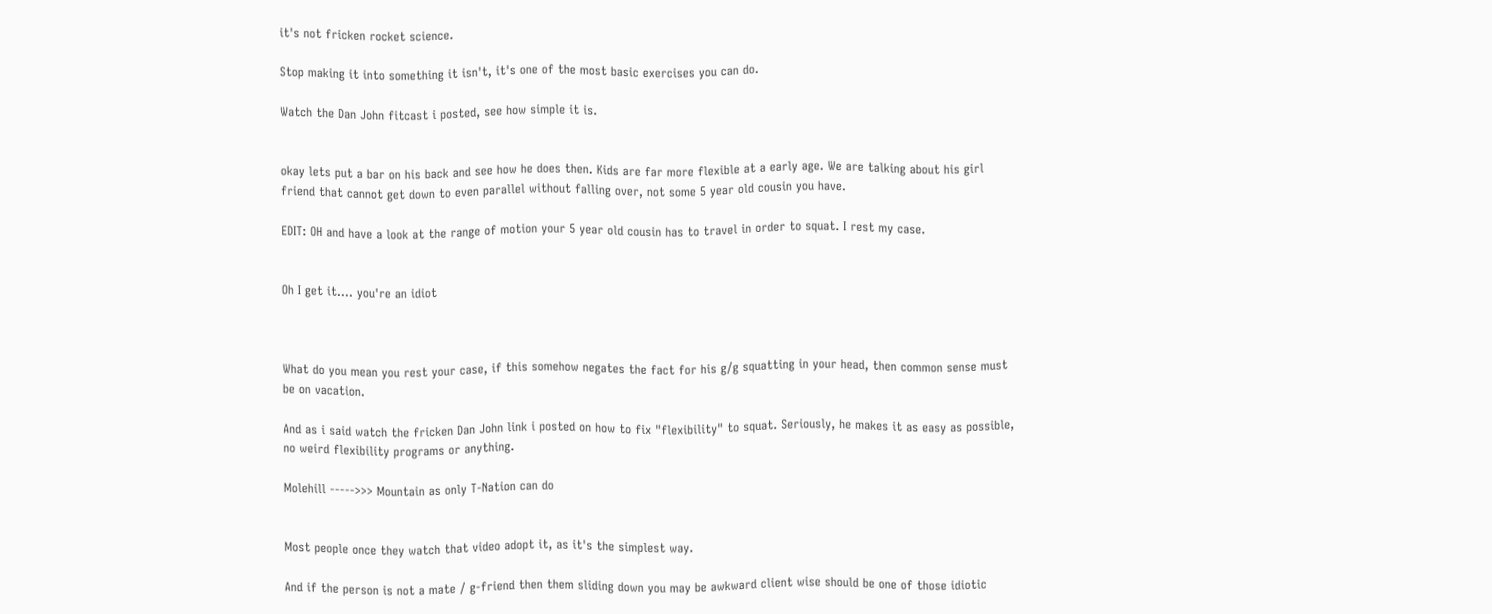it's not fricken rocket science.

Stop making it into something it isn't, it's one of the most basic exercises you can do.

Watch the Dan John fitcast i posted, see how simple it is.


okay lets put a bar on his back and see how he does then. Kids are far more flexible at a early age. We are talking about his girl friend that cannot get down to even parallel without falling over, not some 5 year old cousin you have.

EDIT: OH and have a look at the range of motion your 5 year old cousin has to travel in order to squat. I rest my case.


Oh I get it.... you're an idiot



What do you mean you rest your case, if this somehow negates the fact for his g/g squatting in your head, then common sense must be on vacation.

And as i said watch the fricken Dan John link i posted on how to fix "flexibility" to squat. Seriously, he makes it as easy as possible, no weird flexibility programs or anything.

Molehill ----->>> Mountain as only T-Nation can do


Most people once they watch that video adopt it, as it's the simplest way.

And if the person is not a mate / g-friend then them sliding down you may be awkward client wise should be one of those idiotic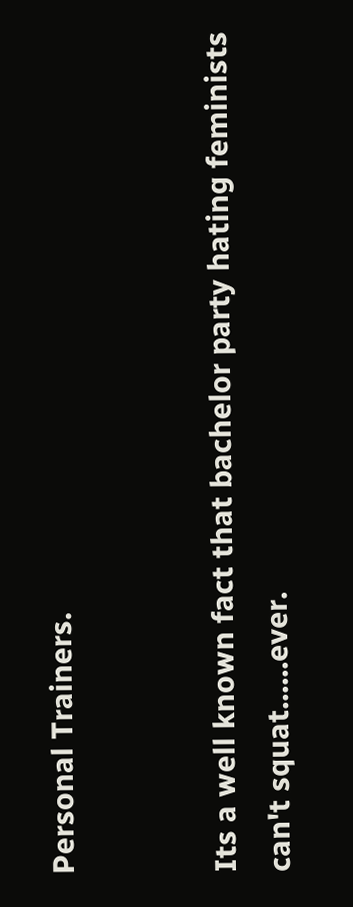Personal Trainers.


Its a well known fact that bachelor party hating feminists can't squat......ever.